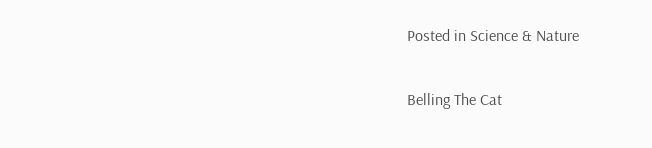Posted in Science & Nature

Belling The Cat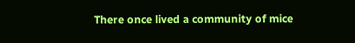There once lived a community of mice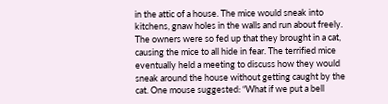in the attic of a house. The mice would sneak into kitchens, gnaw holes in the walls and run about freely. The owners were so fed up that they brought in a cat, causing the mice to all hide in fear. The terrified mice eventually held a meeting to discuss how they would sneak around the house without getting caught by the cat. One mouse suggested: “What if we put a bell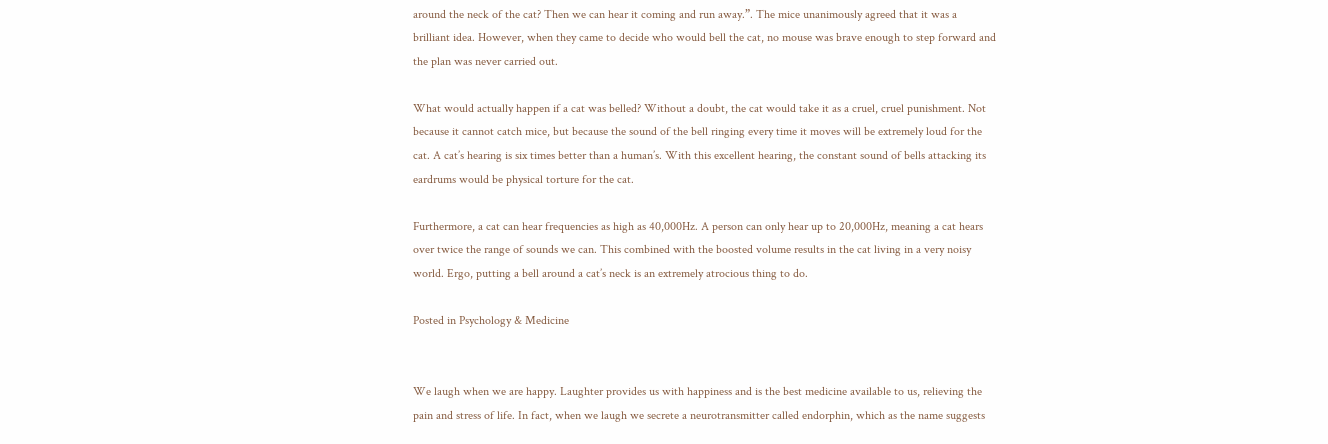around the neck of the cat? Then we can hear it coming and run away.”. The mice unanimously agreed that it was a brilliant idea. However, when they came to decide who would bell the cat, no mouse was brave enough to step forward and the plan was never carried out.

What would actually happen if a cat was belled? Without a doubt, the cat would take it as a cruel, cruel punishment. Not because it cannot catch mice, but because the sound of the bell ringing every time it moves will be extremely loud for the cat. A cat’s hearing is six times better than a human’s. With this excellent hearing, the constant sound of bells attacking its eardrums would be physical torture for the cat.

Furthermore, a cat can hear frequencies as high as 40,000Hz. A person can only hear up to 20,000Hz, meaning a cat hears over twice the range of sounds we can. This combined with the boosted volume results in the cat living in a very noisy world. Ergo, putting a bell around a cat’s neck is an extremely atrocious thing to do.

Posted in Psychology & Medicine


We laugh when we are happy. Laughter provides us with happiness and is the best medicine available to us, relieving the pain and stress of life. In fact, when we laugh we secrete a neurotransmitter called endorphin, which as the name suggests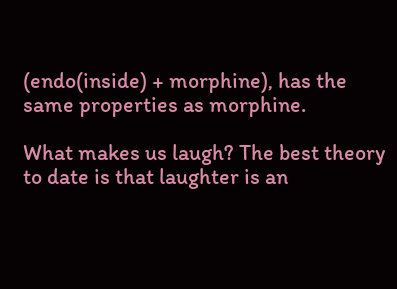(endo(inside) + morphine), has the same properties as morphine.

What makes us laugh? The best theory to date is that laughter is an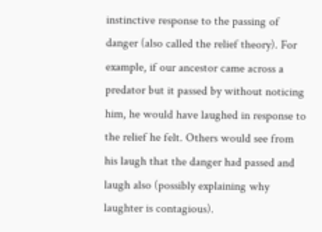instinctive response to the passing of danger (also called the relief theory). For example, if our ancestor came across a predator but it passed by without noticing him, he would have laughed in response to the relief he felt. Others would see from his laugh that the danger had passed and laugh also (possibly explaining why laughter is contagious).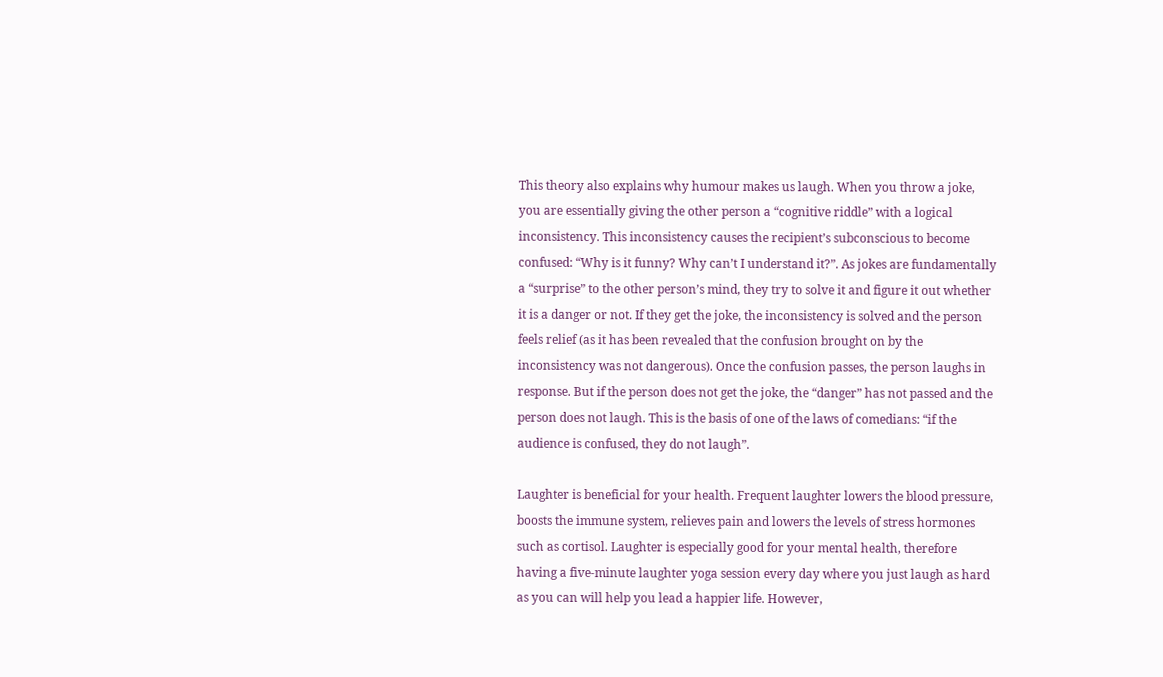This theory also explains why humour makes us laugh. When you throw a joke, you are essentially giving the other person a “cognitive riddle” with a logical inconsistency. This inconsistency causes the recipient’s subconscious to become confused: “Why is it funny? Why can’t I understand it?”. As jokes are fundamentally a “surprise” to the other person’s mind, they try to solve it and figure it out whether it is a danger or not. If they get the joke, the inconsistency is solved and the person feels relief (as it has been revealed that the confusion brought on by the inconsistency was not dangerous). Once the confusion passes, the person laughs in response. But if the person does not get the joke, the “danger” has not passed and the person does not laugh. This is the basis of one of the laws of comedians: “if the audience is confused, they do not laugh”.

Laughter is beneficial for your health. Frequent laughter lowers the blood pressure, boosts the immune system, relieves pain and lowers the levels of stress hormones such as cortisol. Laughter is especially good for your mental health, therefore having a five-minute laughter yoga session every day where you just laugh as hard as you can will help you lead a happier life. However,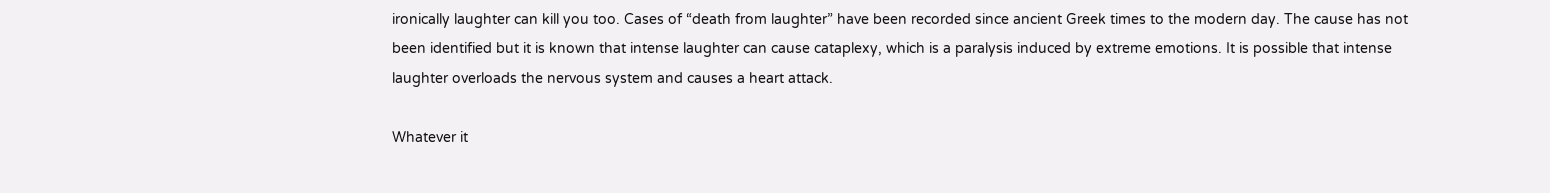ironically laughter can kill you too. Cases of “death from laughter” have been recorded since ancient Greek times to the modern day. The cause has not been identified but it is known that intense laughter can cause cataplexy, which is a paralysis induced by extreme emotions. It is possible that intense laughter overloads the nervous system and causes a heart attack.

Whatever it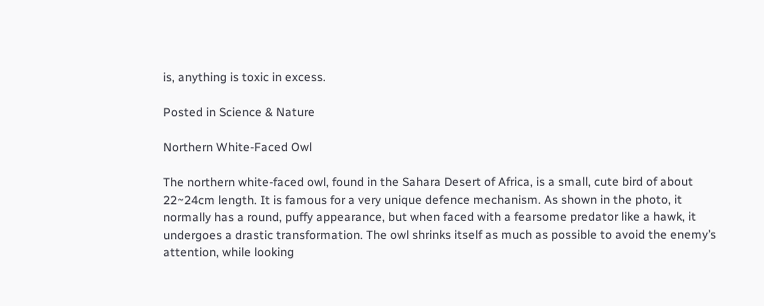is, anything is toxic in excess.

Posted in Science & Nature

Northern White-Faced Owl

The northern white-faced owl, found in the Sahara Desert of Africa, is a small, cute bird of about 22~24cm length. It is famous for a very unique defence mechanism. As shown in the photo, it normally has a round, puffy appearance, but when faced with a fearsome predator like a hawk, it undergoes a drastic transformation. The owl shrinks itself as much as possible to avoid the enemy’s attention, while looking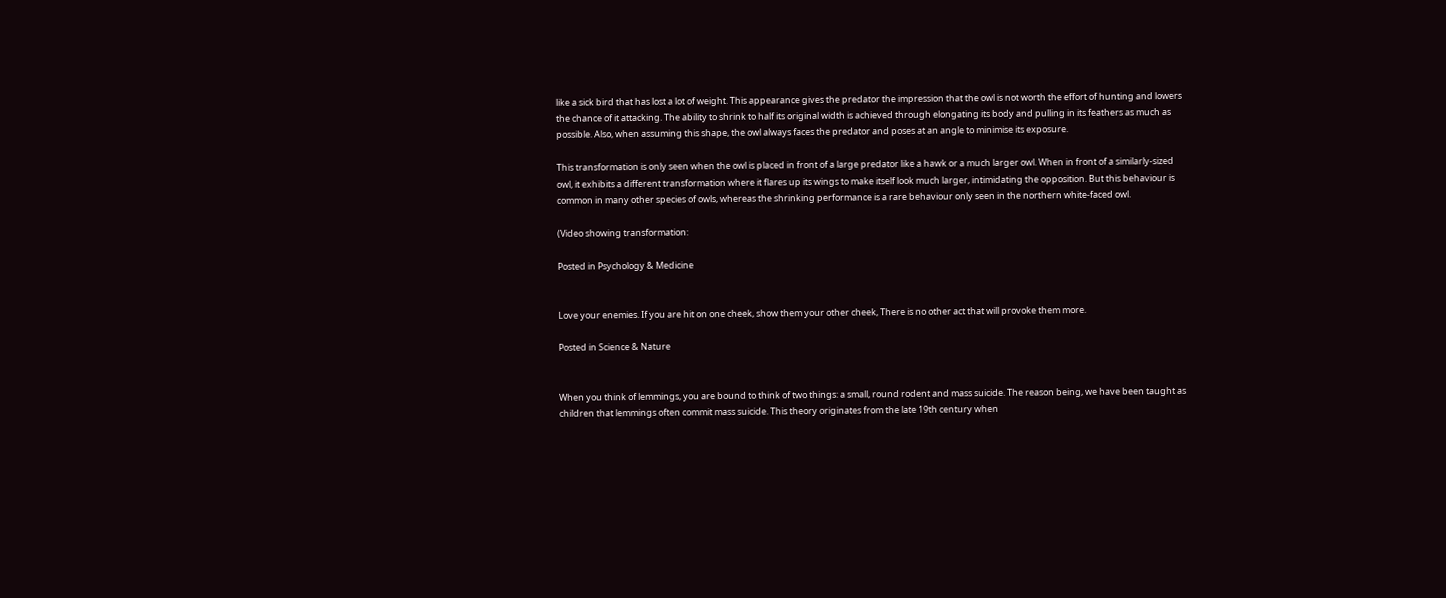like a sick bird that has lost a lot of weight. This appearance gives the predator the impression that the owl is not worth the effort of hunting and lowers the chance of it attacking. The ability to shrink to half its original width is achieved through elongating its body and pulling in its feathers as much as possible. Also, when assuming this shape, the owl always faces the predator and poses at an angle to minimise its exposure.

This transformation is only seen when the owl is placed in front of a large predator like a hawk or a much larger owl. When in front of a similarly-sized owl, it exhibits a different transformation where it flares up its wings to make itself look much larger, intimidating the opposition. But this behaviour is common in many other species of owls, whereas the shrinking performance is a rare behaviour only seen in the northern white-faced owl.

(Video showing transformation:

Posted in Psychology & Medicine


Love your enemies. If you are hit on one cheek, show them your other cheek, There is no other act that will provoke them more.

Posted in Science & Nature


When you think of lemmings, you are bound to think of two things: a small, round rodent and mass suicide. The reason being, we have been taught as children that lemmings often commit mass suicide. This theory originates from the late 19th century when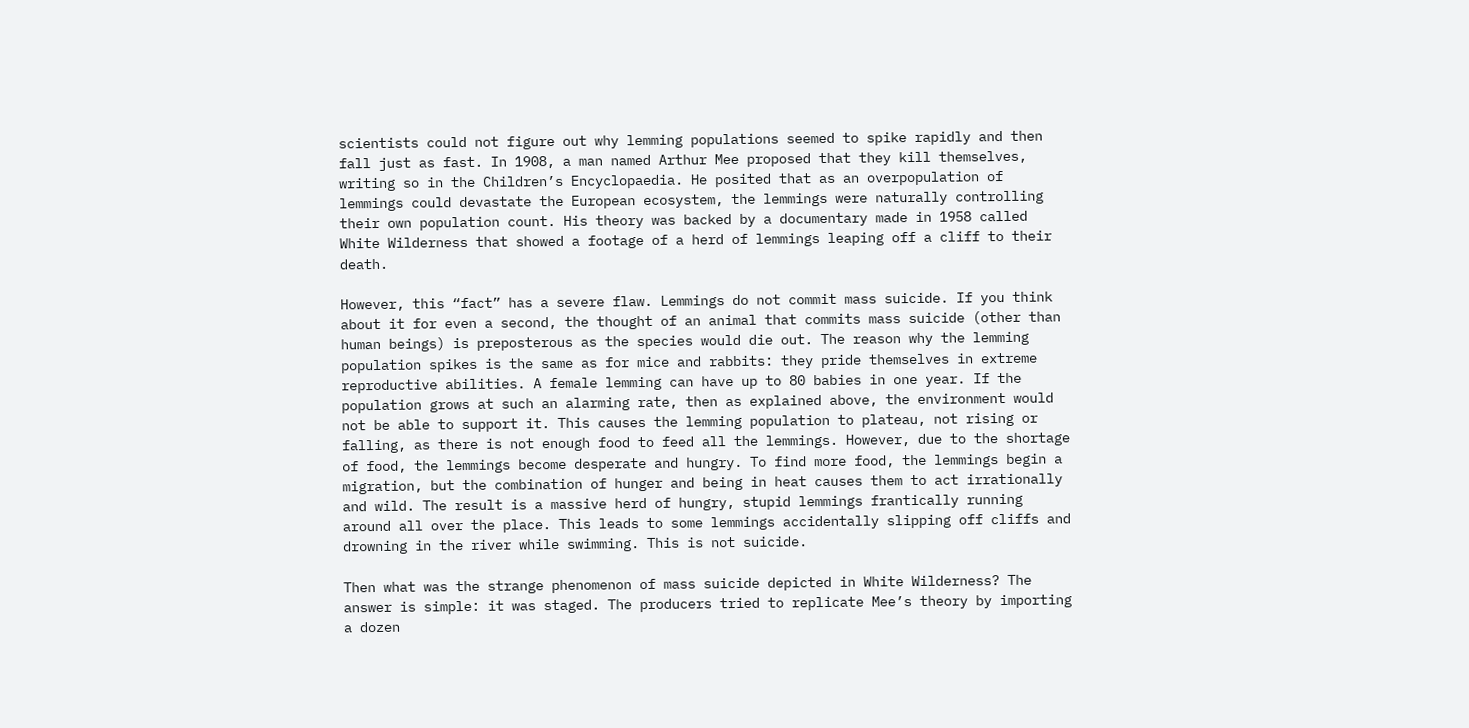scientists could not figure out why lemming populations seemed to spike rapidly and then fall just as fast. In 1908, a man named Arthur Mee proposed that they kill themselves, writing so in the Children’s Encyclopaedia. He posited that as an overpopulation of lemmings could devastate the European ecosystem, the lemmings were naturally controlling their own population count. His theory was backed by a documentary made in 1958 called White Wilderness that showed a footage of a herd of lemmings leaping off a cliff to their death.

However, this “fact” has a severe flaw. Lemmings do not commit mass suicide. If you think about it for even a second, the thought of an animal that commits mass suicide (other than human beings) is preposterous as the species would die out. The reason why the lemming population spikes is the same as for mice and rabbits: they pride themselves in extreme reproductive abilities. A female lemming can have up to 80 babies in one year. If the population grows at such an alarming rate, then as explained above, the environment would not be able to support it. This causes the lemming population to plateau, not rising or falling, as there is not enough food to feed all the lemmings. However, due to the shortage of food, the lemmings become desperate and hungry. To find more food, the lemmings begin a migration, but the combination of hunger and being in heat causes them to act irrationally and wild. The result is a massive herd of hungry, stupid lemmings frantically running around all over the place. This leads to some lemmings accidentally slipping off cliffs and drowning in the river while swimming. This is not suicide.

Then what was the strange phenomenon of mass suicide depicted in White Wilderness? The answer is simple: it was staged. The producers tried to replicate Mee’s theory by importing a dozen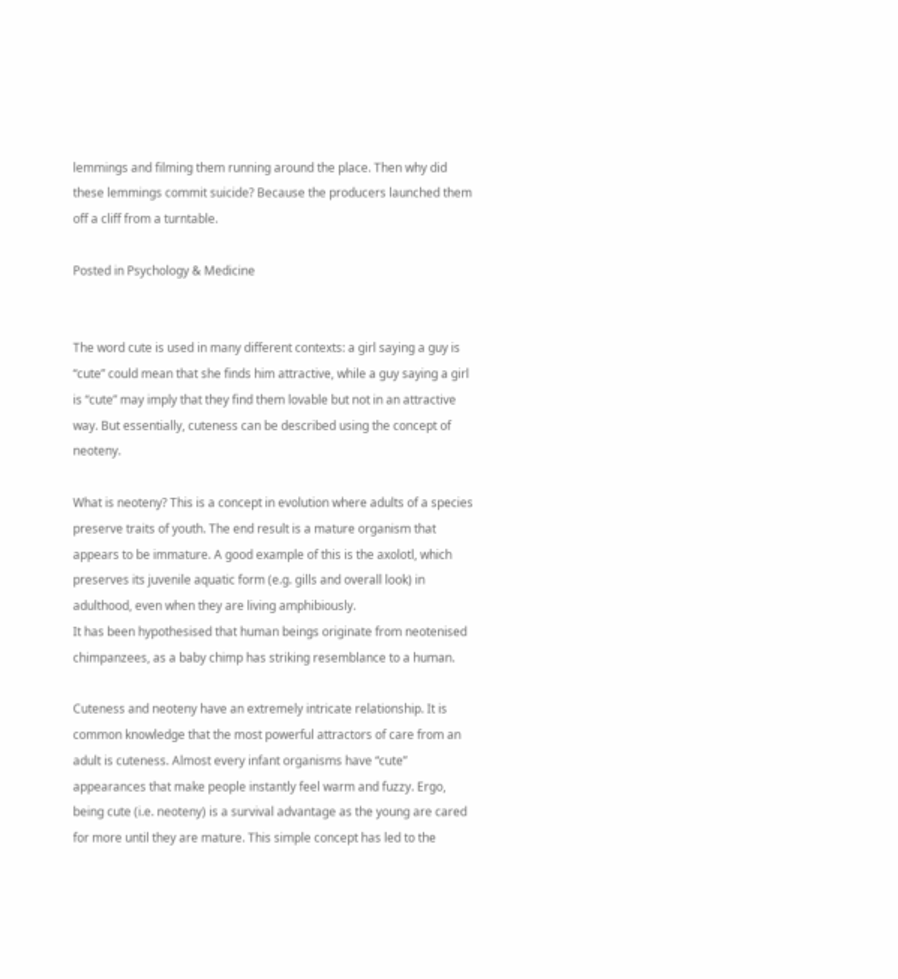lemmings and filming them running around the place. Then why did these lemmings commit suicide? Because the producers launched them off a cliff from a turntable.

Posted in Psychology & Medicine


The word cute is used in many different contexts: a girl saying a guy is “cute” could mean that she finds him attractive, while a guy saying a girl is “cute” may imply that they find them lovable but not in an attractive way. But essentially, cuteness can be described using the concept of neoteny.

What is neoteny? This is a concept in evolution where adults of a species preserve traits of youth. The end result is a mature organism that appears to be immature. A good example of this is the axolotl, which preserves its juvenile aquatic form (e.g. gills and overall look) in adulthood, even when they are living amphibiously.
It has been hypothesised that human beings originate from neotenised chimpanzees, as a baby chimp has striking resemblance to a human.

Cuteness and neoteny have an extremely intricate relationship. It is common knowledge that the most powerful attractors of care from an adult is cuteness. Almost every infant organisms have “cute” appearances that make people instantly feel warm and fuzzy. Ergo, being cute (i.e. neoteny) is a survival advantage as the young are cared for more until they are mature. This simple concept has led to the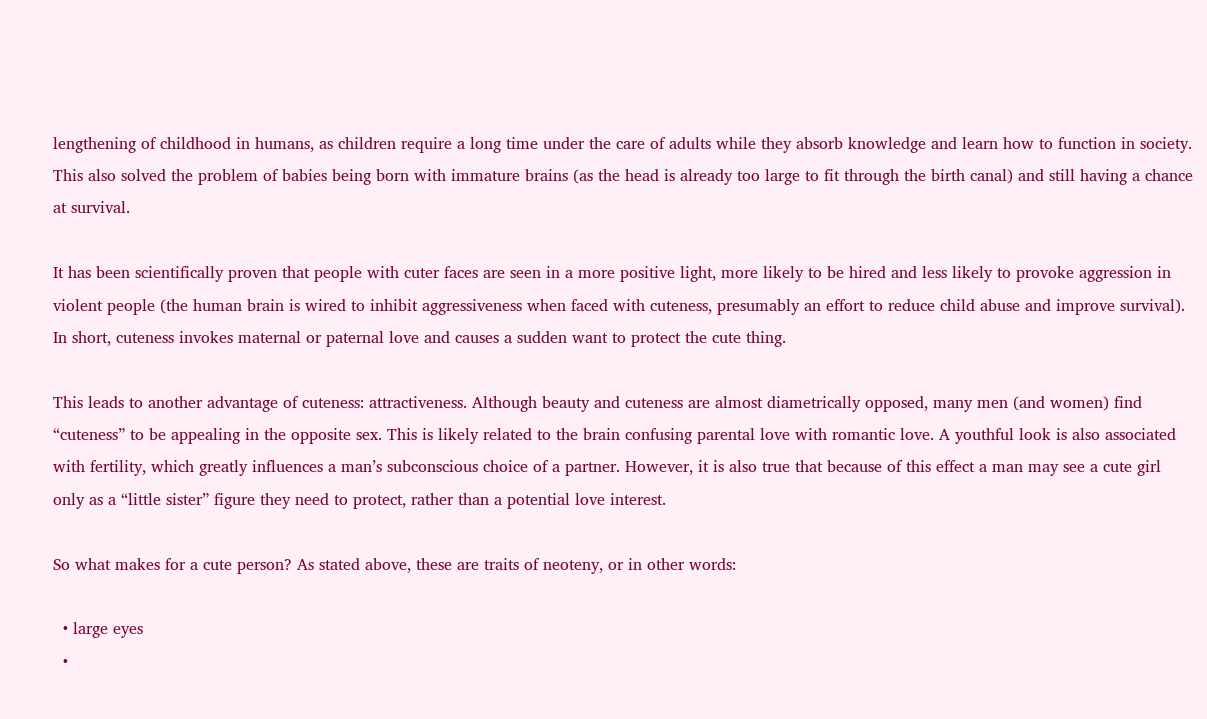lengthening of childhood in humans, as children require a long time under the care of adults while they absorb knowledge and learn how to function in society. This also solved the problem of babies being born with immature brains (as the head is already too large to fit through the birth canal) and still having a chance at survival.

It has been scientifically proven that people with cuter faces are seen in a more positive light, more likely to be hired and less likely to provoke aggression in violent people (the human brain is wired to inhibit aggressiveness when faced with cuteness, presumably an effort to reduce child abuse and improve survival). In short, cuteness invokes maternal or paternal love and causes a sudden want to protect the cute thing.

This leads to another advantage of cuteness: attractiveness. Although beauty and cuteness are almost diametrically opposed, many men (and women) find “cuteness” to be appealing in the opposite sex. This is likely related to the brain confusing parental love with romantic love. A youthful look is also associated with fertility, which greatly influences a man’s subconscious choice of a partner. However, it is also true that because of this effect a man may see a cute girl only as a “little sister” figure they need to protect, rather than a potential love interest.

So what makes for a cute person? As stated above, these are traits of neoteny, or in other words:

  • large eyes
  •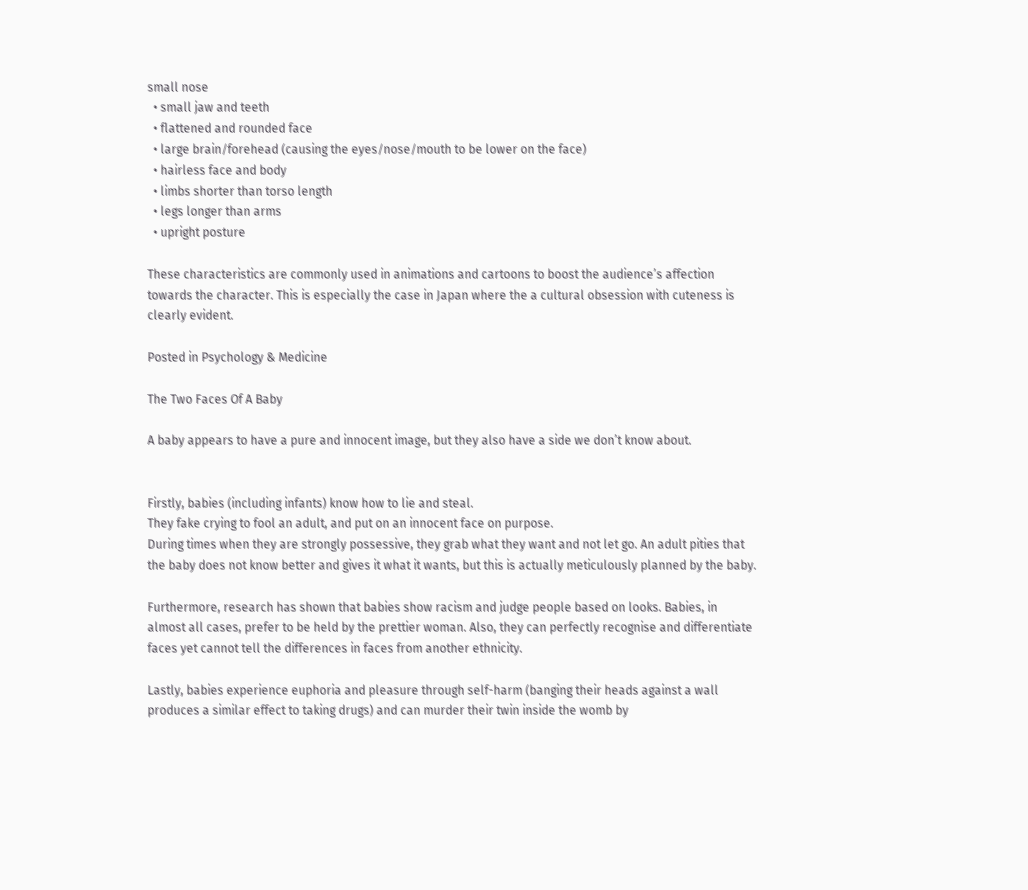small nose
  • small jaw and teeth
  • flattened and rounded face
  • large brain/forehead (causing the eyes/nose/mouth to be lower on the face)
  • hairless face and body
  • limbs shorter than torso length
  • legs longer than arms
  • upright posture

These characteristics are commonly used in animations and cartoons to boost the audience’s affection towards the character. This is especially the case in Japan where the a cultural obsession with cuteness is clearly evident.

Posted in Psychology & Medicine

The Two Faces Of A Baby

A baby appears to have a pure and innocent image, but they also have a side we don’t know about.


Firstly, babies (including infants) know how to lie and steal.
They fake crying to fool an adult, and put on an innocent face on purpose.
During times when they are strongly possessive, they grab what they want and not let go. An adult pities that the baby does not know better and gives it what it wants, but this is actually meticulously planned by the baby.

Furthermore, research has shown that babies show racism and judge people based on looks. Babies, in almost all cases, prefer to be held by the prettier woman. Also, they can perfectly recognise and differentiate faces yet cannot tell the differences in faces from another ethnicity.

Lastly, babies experience euphoria and pleasure through self-harm (banging their heads against a wall produces a similar effect to taking drugs) and can murder their twin inside the womb by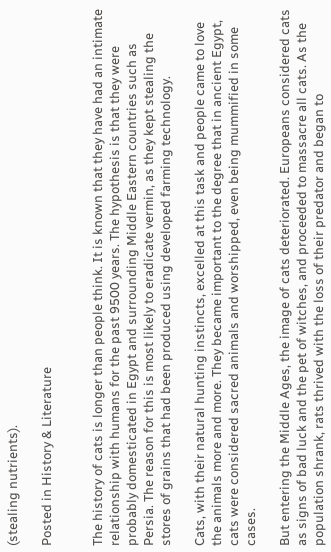(stealing nutrients).

Posted in History & Literature


The history of cats is longer than people think. It is known that they have had an intimate relationship with humans for the past 9500 years. The hypothesis is that they were probably domesticated in Egypt and surrounding Middle Eastern countries such as Persia. The reason for this is most likely to eradicate vermin, as they kept stealing the stores of grains that had been produced using developed farming technology.

Cats, with their natural hunting instincts, excelled at this task and people came to love the animals more and more. They became important to the degree that in ancient Egypt, cats were considered sacred animals and worshipped, even being mummified in some cases.

But entering the Middle Ages, the image of cats deteriorated. Europeans considered cats as signs of bad luck and the pet of witches, and proceeded to massacre all cats. As the population shrank, rats thrived with the loss of their predator and began to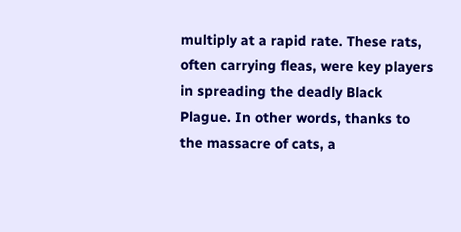multiply at a rapid rate. These rats, often carrying fleas, were key players in spreading the deadly Black Plague. In other words, thanks to the massacre of cats, a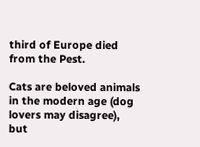third of Europe died from the Pest.

Cats are beloved animals in the modern age (dog lovers may disagree), but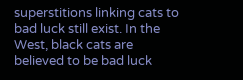superstitions linking cats to bad luck still exist. In the West, black cats are believed to be bad luck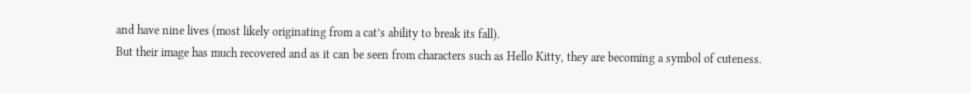and have nine lives (most likely originating from a cat’s ability to break its fall).
But their image has much recovered and as it can be seen from characters such as Hello Kitty, they are becoming a symbol of cuteness.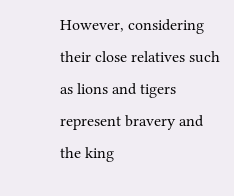However, considering their close relatives such as lions and tigers represent bravery and the king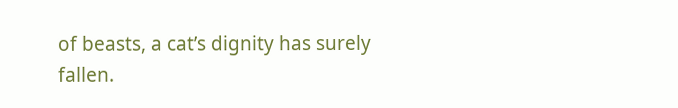of beasts, a cat’s dignity has surely fallen.